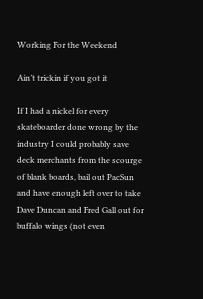Working For the Weekend

Ain’t trickin if you got it

If I had a nickel for every skateboarder done wrong by the industry I could probably save deck merchants from the scourge of blank boards, bail out PacSun and have enough left over to take Dave Duncan and Fred Gall out for buffalo wings (not even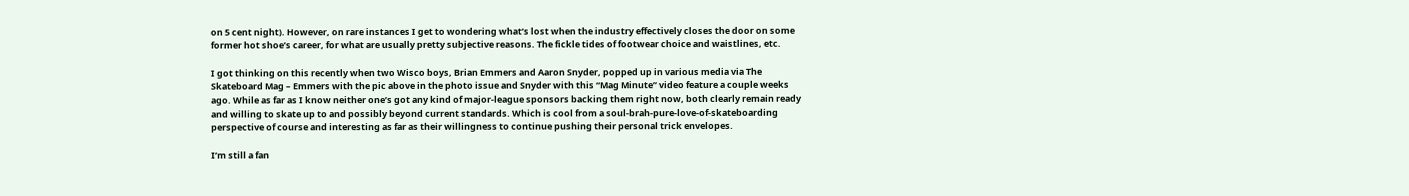on 5 cent night). However, on rare instances I get to wondering what’s lost when the industry effectively closes the door on some former hot shoe’s career, for what are usually pretty subjective reasons. The fickle tides of footwear choice and waistlines, etc.

I got thinking on this recently when two Wisco boys, Brian Emmers and Aaron Snyder, popped up in various media via The Skateboard Mag – Emmers with the pic above in the photo issue and Snyder with this “Mag Minute” video feature a couple weeks ago. While as far as I know neither one’s got any kind of major-league sponsors backing them right now, both clearly remain ready and willing to skate up to and possibly beyond current standards. Which is cool from a soul-brah-pure-love-of-skateboarding perspective of course and interesting as far as their willingness to continue pushing their personal trick envelopes.

I’m still a fan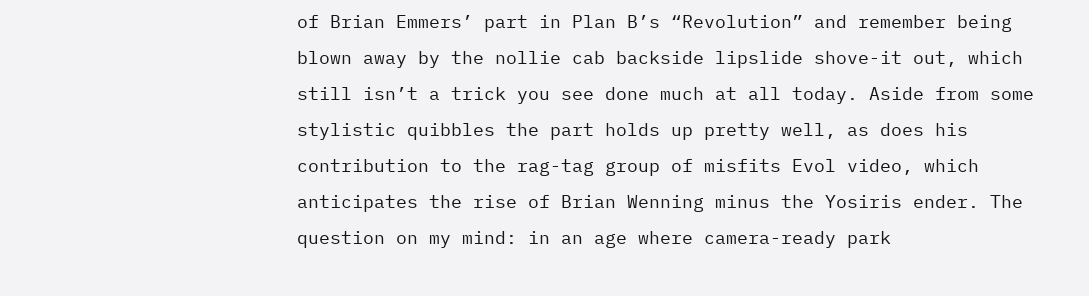of Brian Emmers’ part in Plan B’s “Revolution” and remember being blown away by the nollie cab backside lipslide shove-it out, which still isn’t a trick you see done much at all today. Aside from some stylistic quibbles the part holds up pretty well, as does his contribution to the rag-tag group of misfits Evol video, which anticipates the rise of Brian Wenning minus the Yosiris ender. The question on my mind: in an age where camera-ready park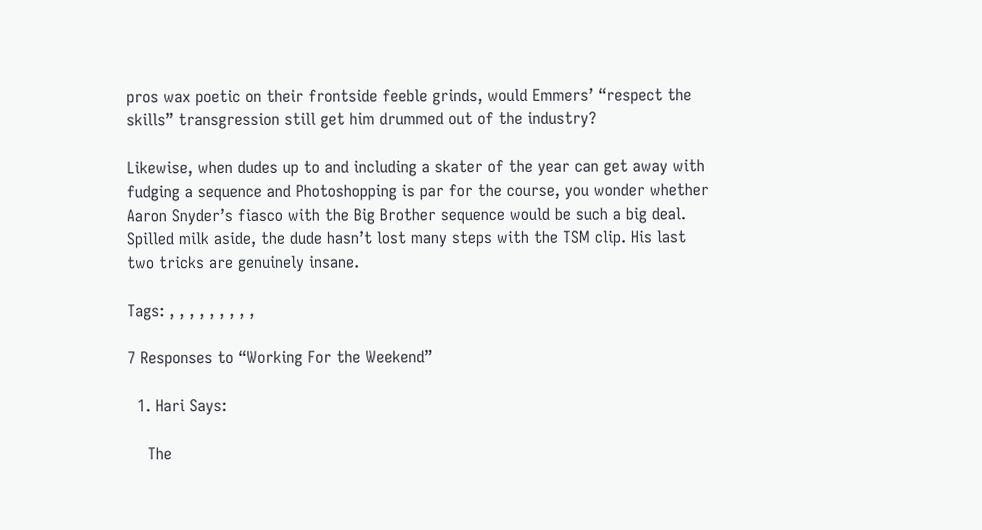pros wax poetic on their frontside feeble grinds, would Emmers’ “respect the skills” transgression still get him drummed out of the industry?

Likewise, when dudes up to and including a skater of the year can get away with fudging a sequence and Photoshopping is par for the course, you wonder whether Aaron Snyder’s fiasco with the Big Brother sequence would be such a big deal. Spilled milk aside, the dude hasn’t lost many steps with the TSM clip. His last two tricks are genuinely insane.

Tags: , , , , , , , , ,

7 Responses to “Working For the Weekend”

  1. Hari Says:

    The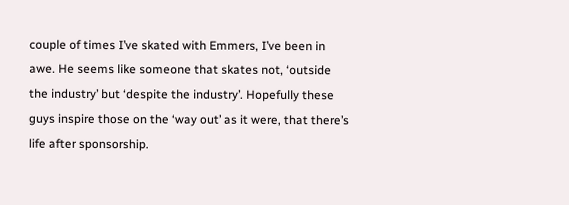couple of times I’ve skated with Emmers, I’ve been in awe. He seems like someone that skates not, ‘outside the industry’ but ‘despite the industry’. Hopefully these guys inspire those on the ‘way out’ as it were, that there’s life after sponsorship.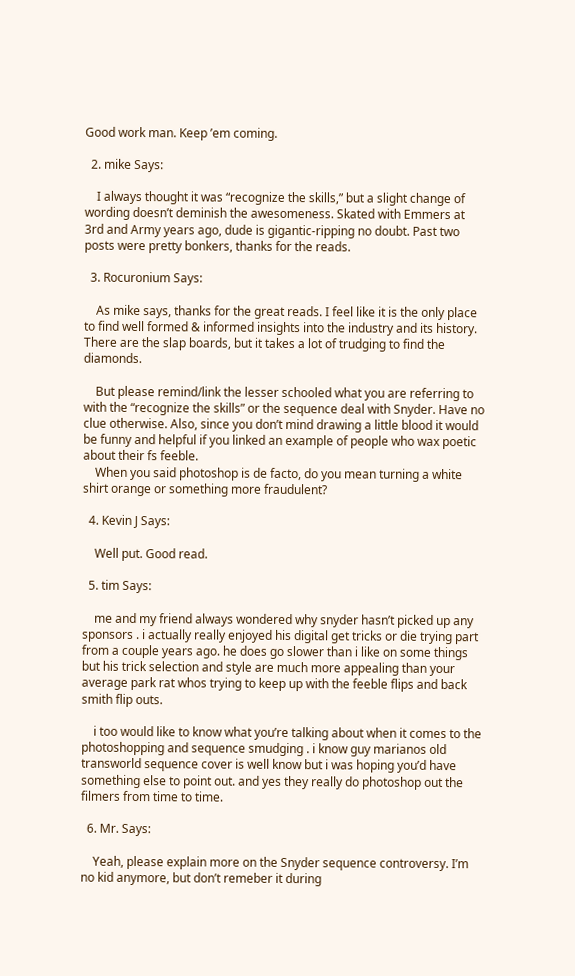Good work man. Keep ’em coming.

  2. mike Says:

    I always thought it was “recognize the skills,” but a slight change of wording doesn’t deminish the awesomeness. Skated with Emmers at 3rd and Army years ago, dude is gigantic-ripping no doubt. Past two posts were pretty bonkers, thanks for the reads.

  3. Rocuronium Says:

    As mike says, thanks for the great reads. I feel like it is the only place to find well formed & informed insights into the industry and its history. There are the slap boards, but it takes a lot of trudging to find the diamonds.

    But please remind/link the lesser schooled what you are referring to with the “recognize the skills” or the sequence deal with Snyder. Have no clue otherwise. Also, since you don’t mind drawing a little blood it would be funny and helpful if you linked an example of people who wax poetic about their fs feeble.
    When you said photoshop is de facto, do you mean turning a white shirt orange or something more fraudulent?

  4. Kevin J Says:

    Well put. Good read.

  5. tim Says:

    me and my friend always wondered why snyder hasn’t picked up any sponsors . i actually really enjoyed his digital get tricks or die trying part from a couple years ago. he does go slower than i like on some things but his trick selection and style are much more appealing than your average park rat whos trying to keep up with the feeble flips and back smith flip outs.

    i too would like to know what you’re talking about when it comes to the photoshopping and sequence smudging . i know guy marianos old transworld sequence cover is well know but i was hoping you’d have something else to point out. and yes they really do photoshop out the filmers from time to time.

  6. Mr. Says:

    Yeah, please explain more on the Snyder sequence controversy. I’m no kid anymore, but don’t remeber it during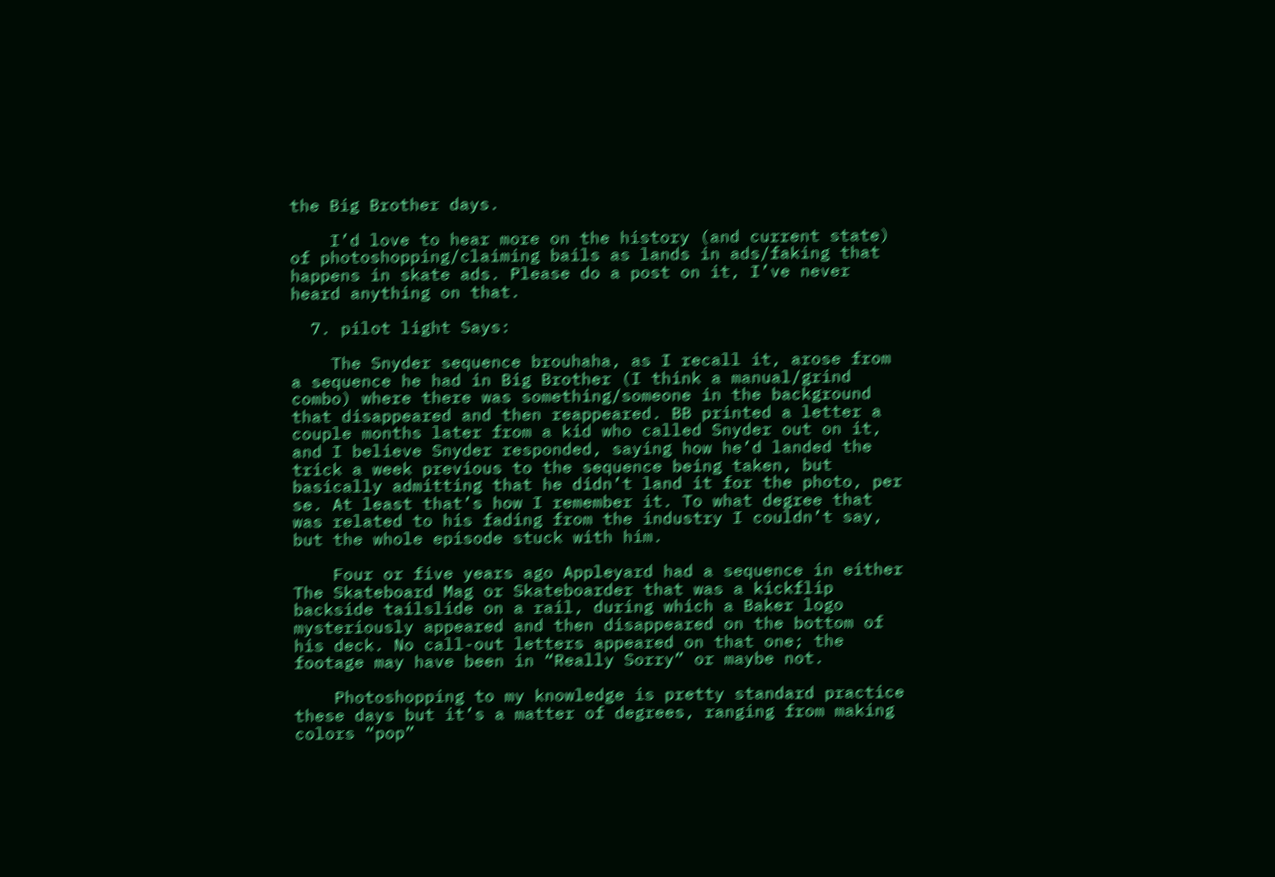the Big Brother days.

    I’d love to hear more on the history (and current state) of photoshopping/claiming bails as lands in ads/faking that happens in skate ads. Please do a post on it, I’ve never heard anything on that.

  7. pilot light Says:

    The Snyder sequence brouhaha, as I recall it, arose from a sequence he had in Big Brother (I think a manual/grind combo) where there was something/someone in the background that disappeared and then reappeared. BB printed a letter a couple months later from a kid who called Snyder out on it, and I believe Snyder responded, saying how he’d landed the trick a week previous to the sequence being taken, but basically admitting that he didn’t land it for the photo, per se. At least that’s how I remember it. To what degree that was related to his fading from the industry I couldn’t say, but the whole episode stuck with him.

    Four or five years ago Appleyard had a sequence in either The Skateboard Mag or Skateboarder that was a kickflip backside tailslide on a rail, during which a Baker logo mysteriously appeared and then disappeared on the bottom of his deck. No call-out letters appeared on that one; the footage may have been in “Really Sorry” or maybe not.

    Photoshopping to my knowledge is pretty standard practice these days but it’s a matter of degrees, ranging from making colors “pop”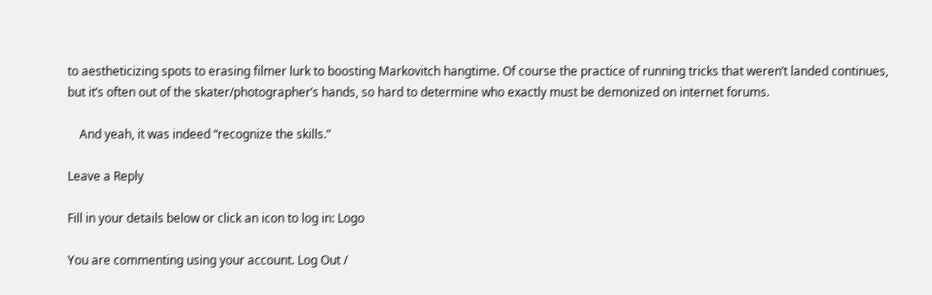to aestheticizing spots to erasing filmer lurk to boosting Markovitch hangtime. Of course the practice of running tricks that weren’t landed continues, but it’s often out of the skater/photographer’s hands, so hard to determine who exactly must be demonized on internet forums.

    And yeah, it was indeed “recognize the skills.”

Leave a Reply

Fill in your details below or click an icon to log in: Logo

You are commenting using your account. Log Out /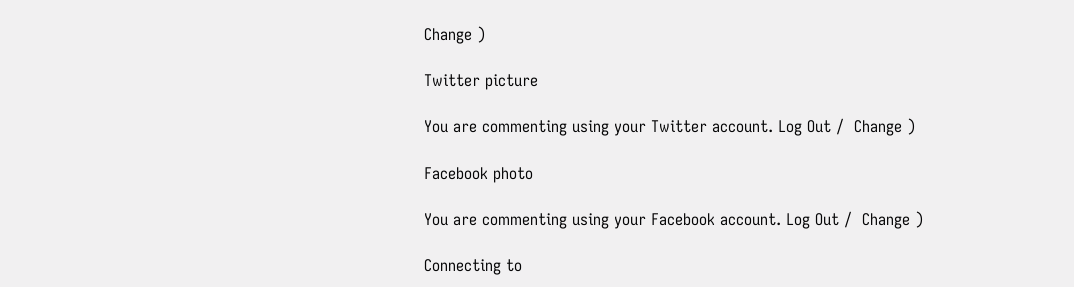Change )

Twitter picture

You are commenting using your Twitter account. Log Out /  Change )

Facebook photo

You are commenting using your Facebook account. Log Out /  Change )

Connecting to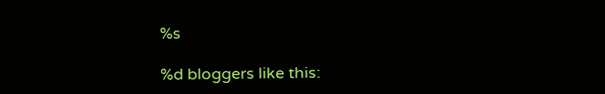%s

%d bloggers like this: